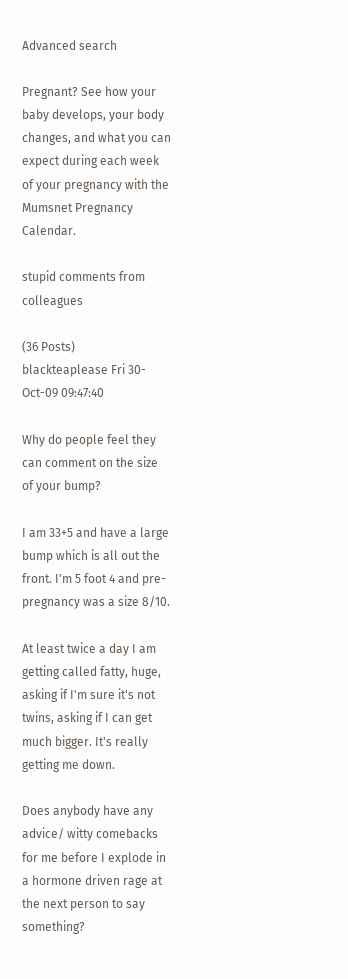Advanced search

Pregnant? See how your baby develops, your body changes, and what you can expect during each week of your pregnancy with the Mumsnet Pregnancy Calendar.

stupid comments from colleagues

(36 Posts)
blackteaplease Fri 30-Oct-09 09:47:40

Why do people feel they can comment on the size of your bump?

I am 33+5 and have a large bump which is all out the front. I'm 5 foot 4 and pre-pregnancy was a size 8/10.

At least twice a day I am getting called fatty, huge, asking if I'm sure it's not twins, asking if I can get much bigger. It's really getting me down.

Does anybody have any advice/ witty comebacks for me before I explode in a hormone driven rage at the next person to say something?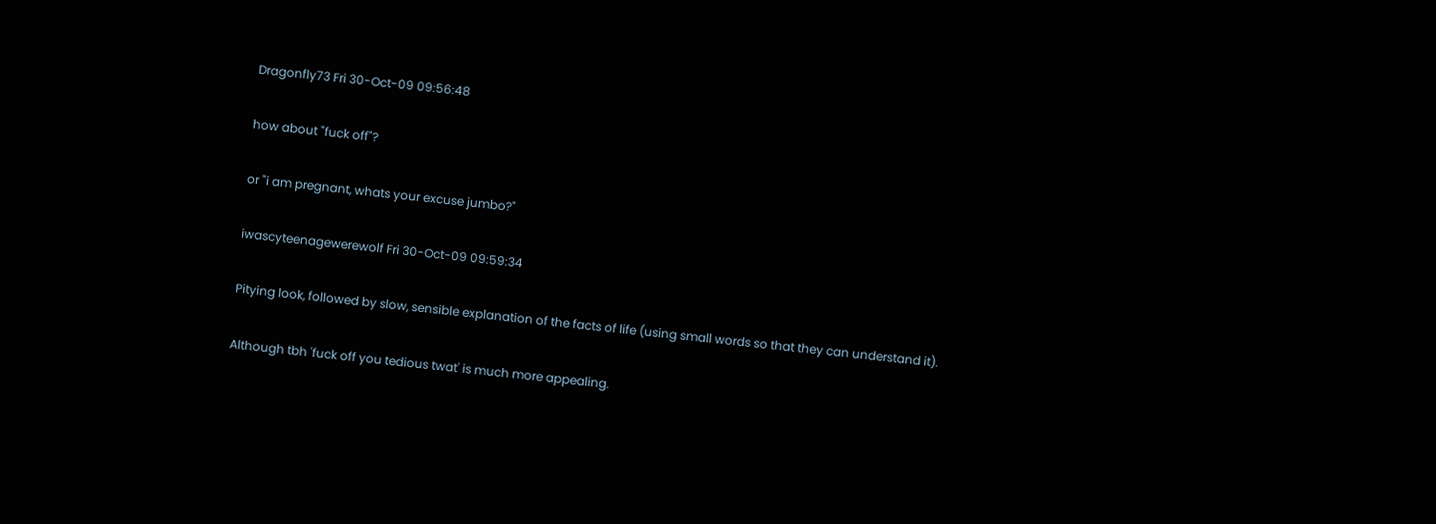Dragonfly73 Fri 30-Oct-09 09:56:48

how about "fuck off"?

or "i am pregnant, whats your excuse jumbo?"

iwascyteenagewerewolf Fri 30-Oct-09 09:59:34

Pitying look, followed by slow, sensible explanation of the facts of life (using small words so that they can understand it).

Although tbh 'fuck off you tedious twat' is much more appealing.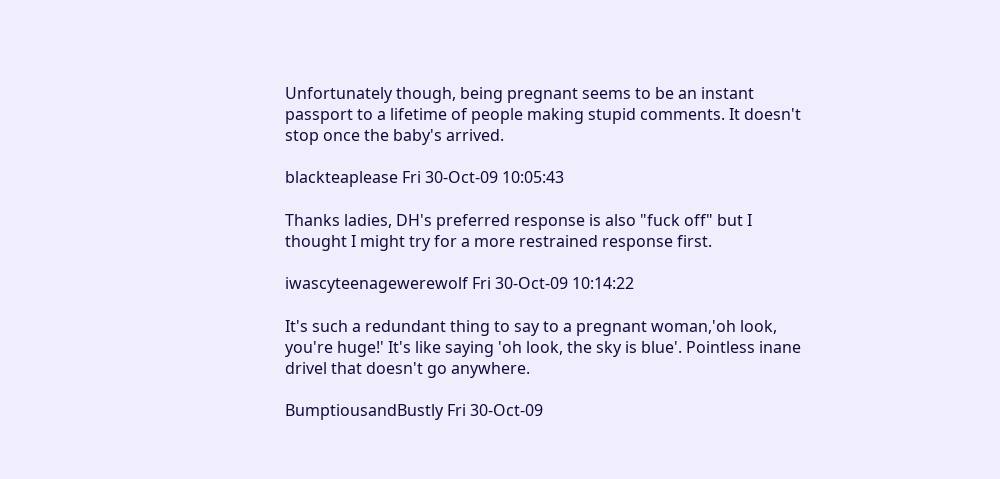Unfortunately though, being pregnant seems to be an instant passport to a lifetime of people making stupid comments. It doesn't stop once the baby's arrived.

blackteaplease Fri 30-Oct-09 10:05:43

Thanks ladies, DH's preferred response is also "fuck off" but I thought I might try for a more restrained response first.

iwascyteenagewerewolf Fri 30-Oct-09 10:14:22

It's such a redundant thing to say to a pregnant woman,'oh look, you're huge!' It's like saying 'oh look, the sky is blue'. Pointless inane drivel that doesn't go anywhere.

BumptiousandBustly Fri 30-Oct-09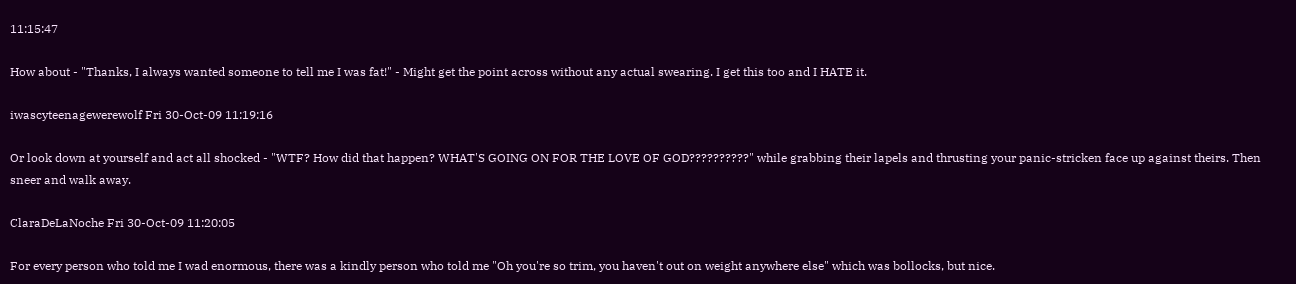11:15:47

How about - "Thanks, I always wanted someone to tell me I was fat!" - Might get the point across without any actual swearing. I get this too and I HATE it.

iwascyteenagewerewolf Fri 30-Oct-09 11:19:16

Or look down at yourself and act all shocked - "WTF? How did that happen? WHAT'S GOING ON FOR THE LOVE OF GOD??????????" while grabbing their lapels and thrusting your panic-stricken face up against theirs. Then sneer and walk away.

ClaraDeLaNoche Fri 30-Oct-09 11:20:05

For every person who told me I wad enormous, there was a kindly person who told me "Oh you're so trim, you haven't out on weight anywhere else" which was bollocks, but nice.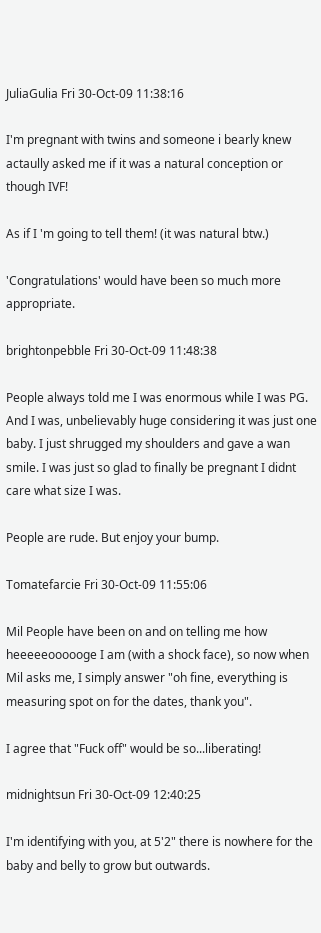JuliaGulia Fri 30-Oct-09 11:38:16

I'm pregnant with twins and someone i bearly knew actaully asked me if it was a natural conception or though IVF!

As if I 'm going to tell them! (it was natural btw.)

'Congratulations' would have been so much more appropriate.

brightonpebble Fri 30-Oct-09 11:48:38

People always told me I was enormous while I was PG. And I was, unbelievably huge considering it was just one baby. I just shrugged my shoulders and gave a wan smile. I was just so glad to finally be pregnant I didnt care what size I was.

People are rude. But enjoy your bump.

Tomatefarcie Fri 30-Oct-09 11:55:06

Mil People have been on and on telling me how heeeeeoooooge I am (with a shock face), so now when Mil asks me, I simply answer "oh fine, everything is measuring spot on for the dates, thank you".

I agree that "Fuck off" would be so...liberating!

midnightsun Fri 30-Oct-09 12:40:25

I'm identifying with you, at 5'2" there is nowhere for the baby and belly to grow but outwards.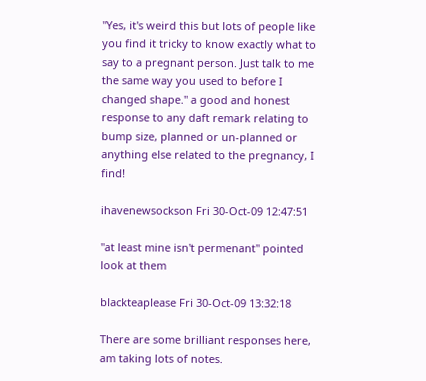"Yes, it's weird this but lots of people like you find it tricky to know exactly what to say to a pregnant person. Just talk to me the same way you used to before I changed shape." a good and honest response to any daft remark relating to bump size, planned or un-planned or anything else related to the pregnancy, I find!

ihavenewsockson Fri 30-Oct-09 12:47:51

"at least mine isn't permenant" pointed look at them

blackteaplease Fri 30-Oct-09 13:32:18

There are some brilliant responses here, am taking lots of notes.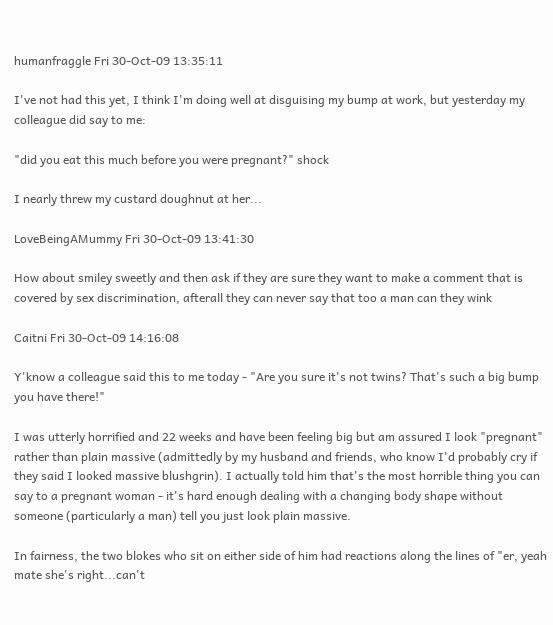humanfraggle Fri 30-Oct-09 13:35:11

I've not had this yet, I think I'm doing well at disguising my bump at work, but yesterday my colleague did say to me:

"did you eat this much before you were pregnant?" shock

I nearly threw my custard doughnut at her...

LoveBeingAMummy Fri 30-Oct-09 13:41:30

How about smiley sweetly and then ask if they are sure they want to make a comment that is covered by sex discrimination, afterall they can never say that too a man can they wink

Caitni Fri 30-Oct-09 14:16:08

Y'know a colleague said this to me today - "Are you sure it's not twins? That's such a big bump you have there!"

I was utterly horrified and 22 weeks and have been feeling big but am assured I look "pregnant" rather than plain massive (admittedly by my husband and friends, who know I'd probably cry if they said I looked massive blushgrin). I actually told him that's the most horrible thing you can say to a pregnant woman - it's hard enough dealing with a changing body shape without someone (particularly a man) tell you just look plain massive.

In fairness, the two blokes who sit on either side of him had reactions along the lines of "er, yeah mate she's right...can't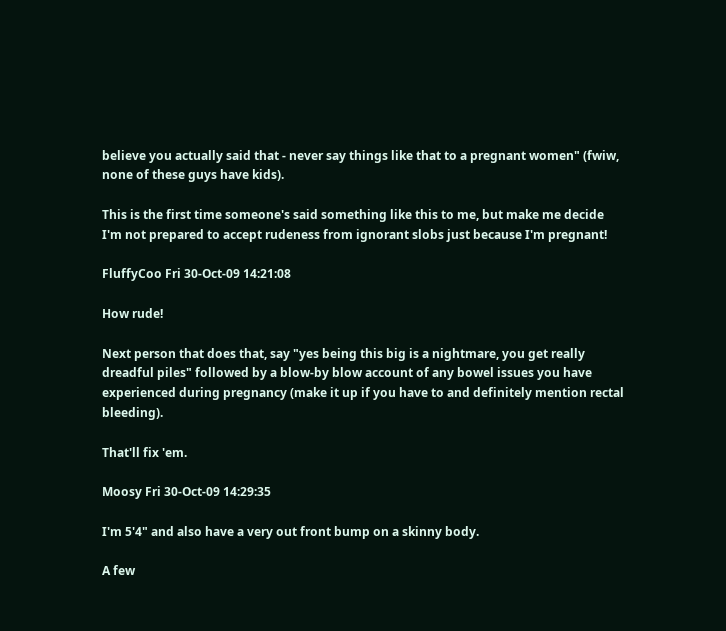believe you actually said that - never say things like that to a pregnant women" (fwiw, none of these guys have kids).

This is the first time someone's said something like this to me, but make me decide I'm not prepared to accept rudeness from ignorant slobs just because I'm pregnant!

FluffyCoo Fri 30-Oct-09 14:21:08

How rude!

Next person that does that, say "yes being this big is a nightmare, you get really dreadful piles" followed by a blow-by blow account of any bowel issues you have experienced during pregnancy (make it up if you have to and definitely mention rectal bleeding).

That'll fix 'em.

Moosy Fri 30-Oct-09 14:29:35

I'm 5'4" and also have a very out front bump on a skinny body.

A few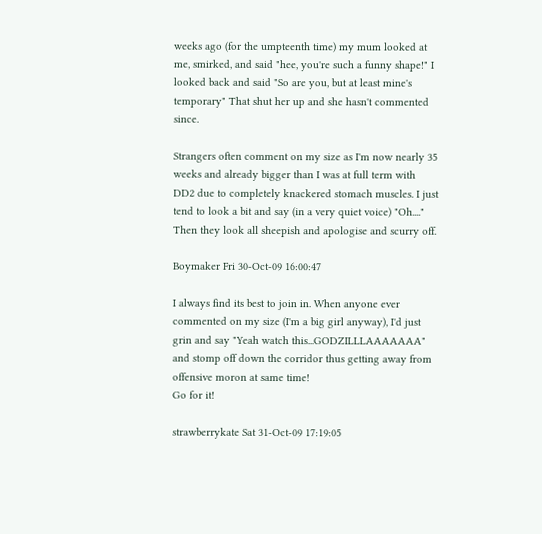weeks ago (for the umpteenth time) my mum looked at me, smirked, and said "hee, you're such a funny shape!" I looked back and said "So are you, but at least mine's temporary" That shut her up and she hasn't commented since.

Strangers often comment on my size as I'm now nearly 35 weeks and already bigger than I was at full term with DD2 due to completely knackered stomach muscles. I just tend to look a bit and say (in a very quiet voice) "Oh...." Then they look all sheepish and apologise and scurry off.

Boymaker Fri 30-Oct-09 16:00:47

I always find its best to join in. When anyone ever commented on my size (I'm a big girl anyway), I'd just grin and say "Yeah watch this...GODZILLLAAAAAAA" and stomp off down the corridor thus getting away from offensive moron at same time!
Go for it!

strawberrykate Sat 31-Oct-09 17:19:05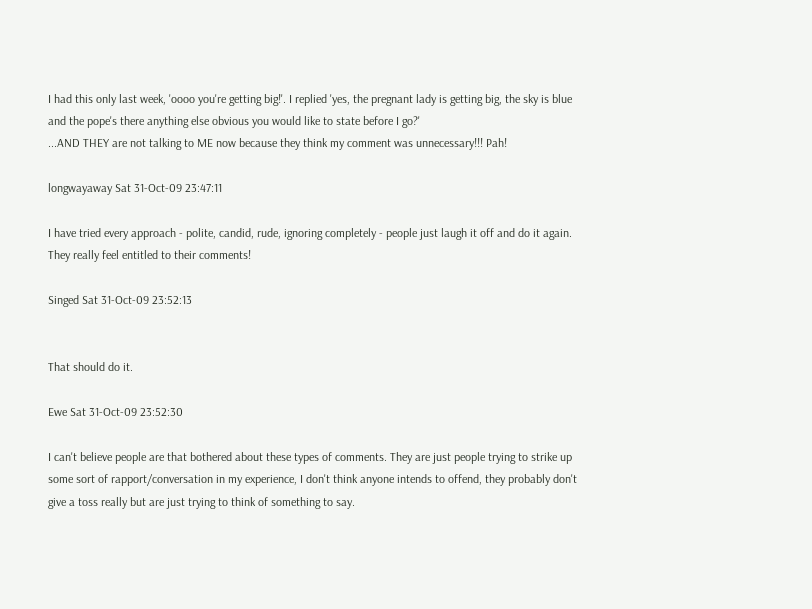I had this only last week, 'oooo you're getting big!'. I replied 'yes, the pregnant lady is getting big, the sky is blue and the pope's there anything else obvious you would like to state before I go?'
...AND THEY are not talking to ME now because they think my comment was unnecessary!!! Pah!

longwayaway Sat 31-Oct-09 23:47:11

I have tried every approach - polite, candid, rude, ignoring completely - people just laugh it off and do it again. They really feel entitled to their comments!

Singed Sat 31-Oct-09 23:52:13


That should do it.

Ewe Sat 31-Oct-09 23:52:30

I can't believe people are that bothered about these types of comments. They are just people trying to strike up some sort of rapport/conversation in my experience, I don't think anyone intends to offend, they probably don't give a toss really but are just trying to think of something to say.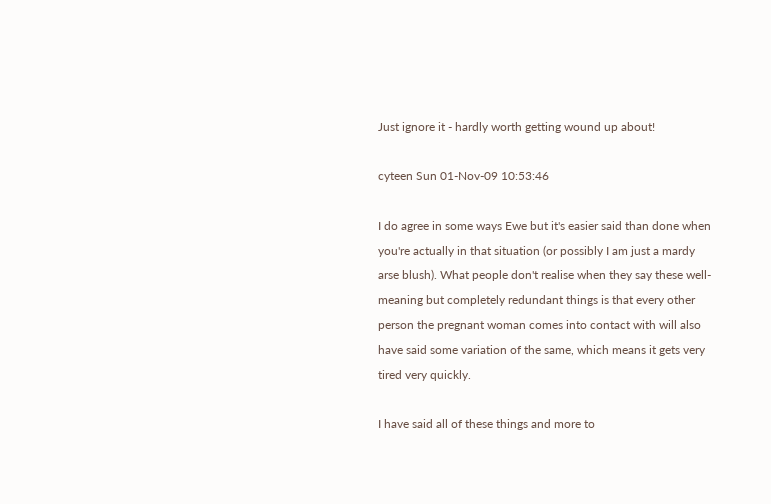Just ignore it - hardly worth getting wound up about!

cyteen Sun 01-Nov-09 10:53:46

I do agree in some ways Ewe but it's easier said than done when you're actually in that situation (or possibly I am just a mardy arse blush). What people don't realise when they say these well-meaning but completely redundant things is that every other person the pregnant woman comes into contact with will also have said some variation of the same, which means it gets very tired very quickly.

I have said all of these things and more to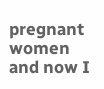pregnant women and now I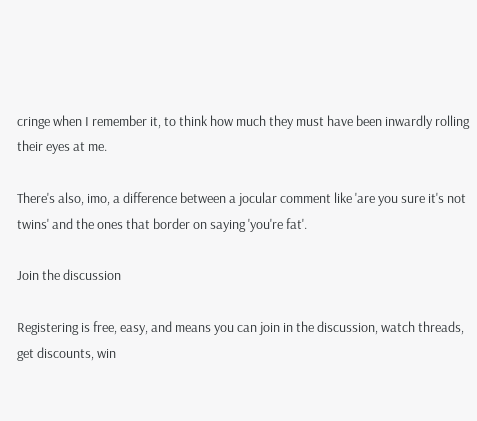cringe when I remember it, to think how much they must have been inwardly rolling their eyes at me.

There's also, imo, a difference between a jocular comment like 'are you sure it's not twins' and the ones that border on saying 'you're fat'.

Join the discussion

Registering is free, easy, and means you can join in the discussion, watch threads, get discounts, win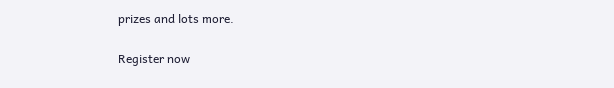prizes and lots more.

Register now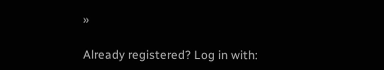»

Already registered? Log in with: